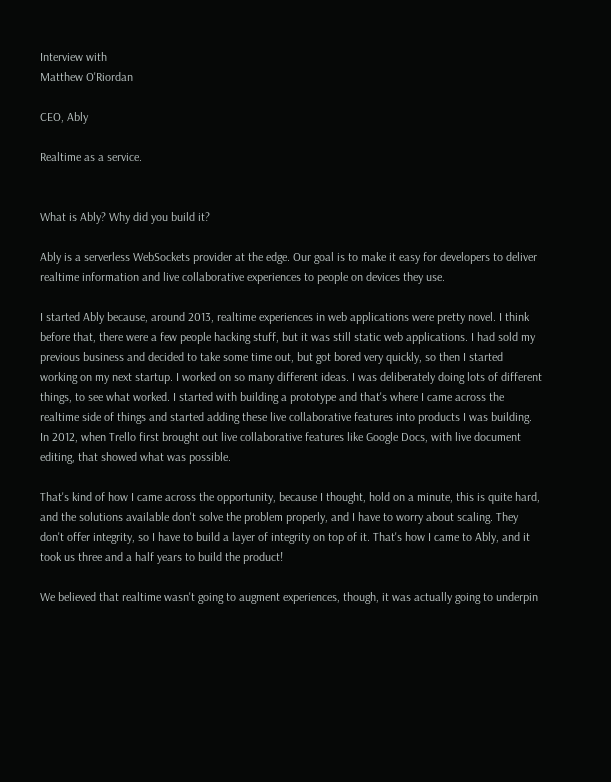Interview with
Matthew O'Riordan

CEO, Ably

Realtime as a service.


What is Ably? Why did you build it?

Ably is a serverless WebSockets provider at the edge. Our goal is to make it easy for developers to deliver realtime information and live collaborative experiences to people on devices they use.

I started Ably because, around 2013, realtime experiences in web applications were pretty novel. I think before that, there were a few people hacking stuff, but it was still static web applications. I had sold my previous business and decided to take some time out, but got bored very quickly, so then I started working on my next startup. I worked on so many different ideas. I was deliberately doing lots of different things, to see what worked. I started with building a prototype and that's where I came across the realtime side of things and started adding these live collaborative features into products I was building. In 2012, when Trello first brought out live collaborative features like Google Docs, with live document editing, that showed what was possible.

That's kind of how I came across the opportunity, because I thought, hold on a minute, this is quite hard, and the solutions available don't solve the problem properly, and I have to worry about scaling. They don't offer integrity, so I have to build a layer of integrity on top of it. That's how I came to Ably, and it took us three and a half years to build the product!

We believed that realtime wasn't going to augment experiences, though, it was actually going to underpin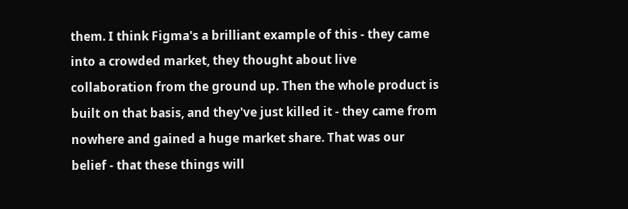them. I think Figma's a brilliant example of this - they came into a crowded market, they thought about live collaboration from the ground up. Then the whole product is built on that basis, and they've just killed it - they came from nowhere and gained a huge market share. That was our belief - that these things will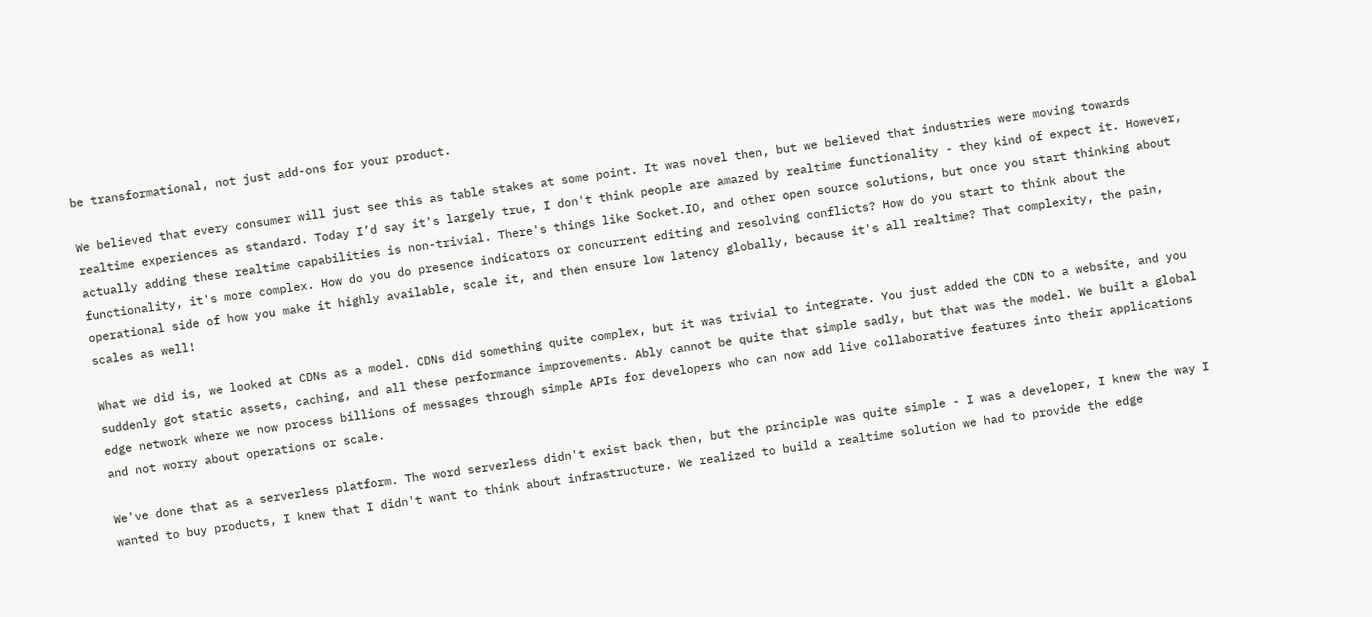be transformational, not just add-ons for your product.

We believed that every consumer will just see this as table stakes at some point. It was novel then, but we believed that industries were moving towards realtime experiences as standard. Today I’d say it's largely true, I don't think people are amazed by realtime functionality - they kind of expect it. However, actually adding these realtime capabilities is non-trivial. There's things like Socket.IO, and other open source solutions, but once you start thinking about functionality, it's more complex. How do you do presence indicators or concurrent editing and resolving conflicts? How do you start to think about the operational side of how you make it highly available, scale it, and then ensure low latency globally, because it's all realtime? That complexity, the pain, scales as well!

What we did is, we looked at CDNs as a model. CDNs did something quite complex, but it was trivial to integrate. You just added the CDN to a website, and you suddenly got static assets, caching, and all these performance improvements. Ably cannot be quite that simple sadly, but that was the model. We built a global edge network where we now process billions of messages through simple APIs for developers who can now add live collaborative features into their applications and not worry about operations or scale.

We've done that as a serverless platform. The word serverless didn't exist back then, but the principle was quite simple - I was a developer, I knew the way I wanted to buy products, I knew that I didn't want to think about infrastructure. We realized to build a realtime solution we had to provide the edge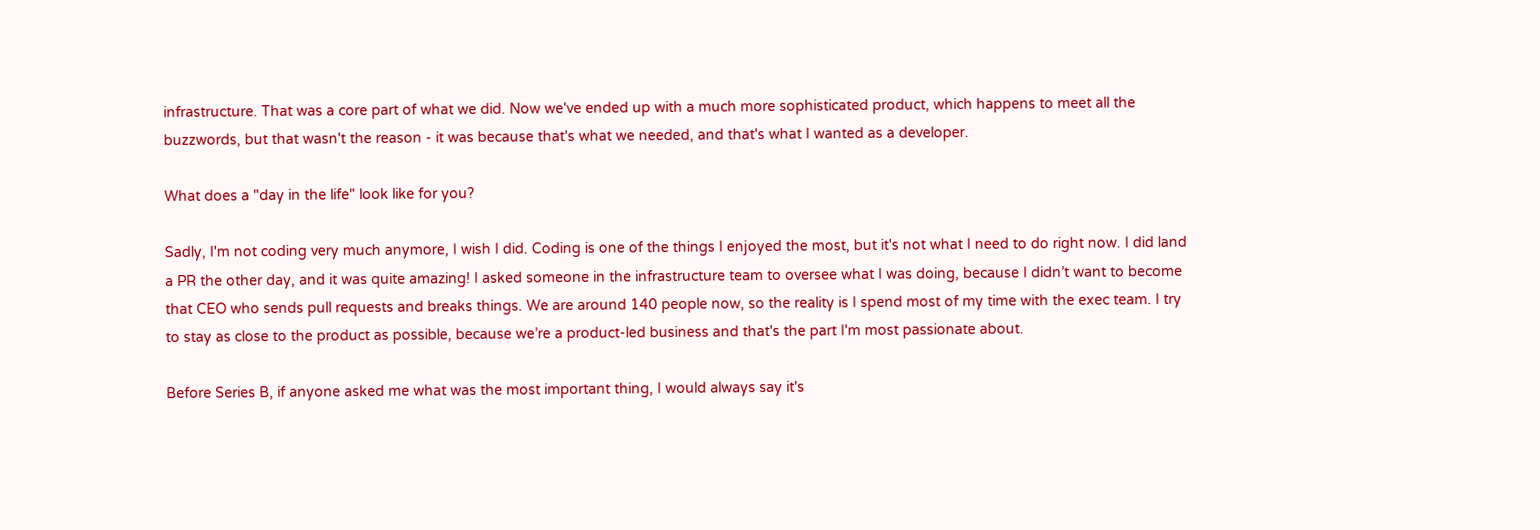infrastructure. That was a core part of what we did. Now we've ended up with a much more sophisticated product, which happens to meet all the buzzwords, but that wasn't the reason - it was because that's what we needed, and that's what I wanted as a developer.

What does a "day in the life" look like for you?

Sadly, I'm not coding very much anymore, I wish I did. Coding is one of the things I enjoyed the most, but it's not what I need to do right now. I did land a PR the other day, and it was quite amazing! I asked someone in the infrastructure team to oversee what I was doing, because I didn’t want to become that CEO who sends pull requests and breaks things. We are around 140 people now, so the reality is I spend most of my time with the exec team. I try to stay as close to the product as possible, because we’re a product-led business and that's the part I'm most passionate about.

Before Series B, if anyone asked me what was the most important thing, I would always say it's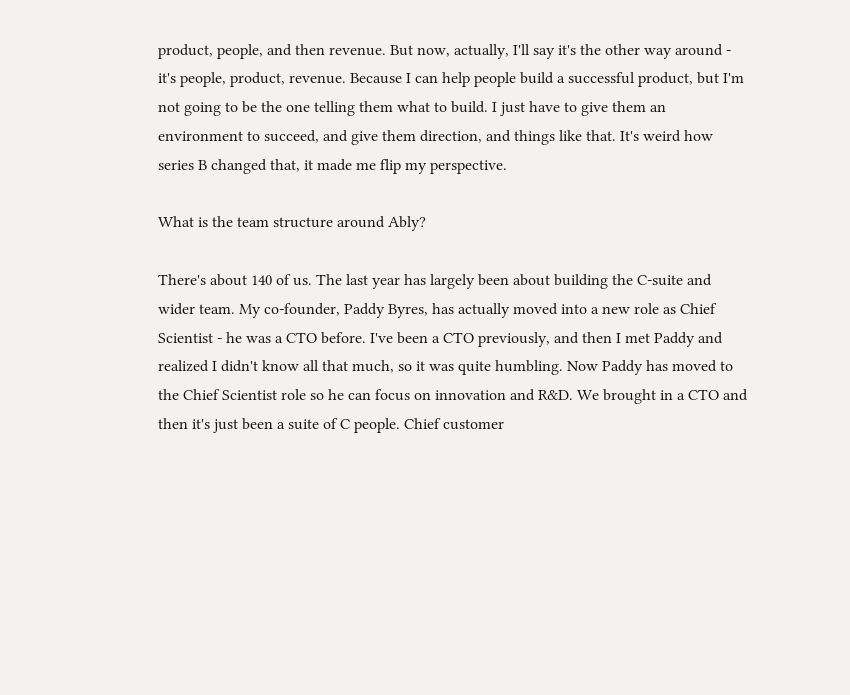product, people, and then revenue. But now, actually, I'll say it's the other way around - it's people, product, revenue. Because I can help people build a successful product, but I'm not going to be the one telling them what to build. I just have to give them an environment to succeed, and give them direction, and things like that. It's weird how series B changed that, it made me flip my perspective.

What is the team structure around Ably?

There's about 140 of us. The last year has largely been about building the C-suite and wider team. My co-founder, Paddy Byres, has actually moved into a new role as Chief Scientist - he was a CTO before. I've been a CTO previously, and then I met Paddy and realized I didn't know all that much, so it was quite humbling. Now Paddy has moved to the Chief Scientist role so he can focus on innovation and R&D. We brought in a CTO and then it's just been a suite of C people. Chief customer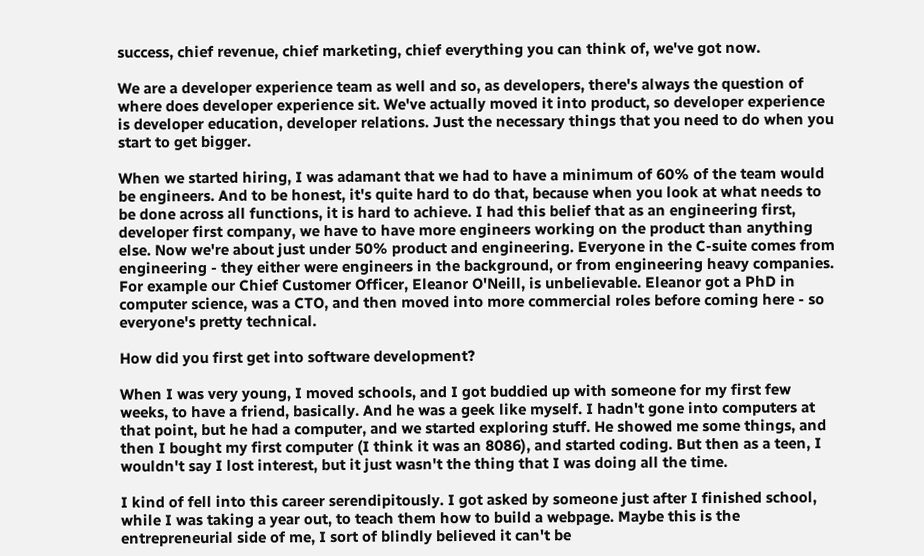success, chief revenue, chief marketing, chief everything you can think of, we've got now.

We are a developer experience team as well and so, as developers, there's always the question of where does developer experience sit. We've actually moved it into product, so developer experience is developer education, developer relations. Just the necessary things that you need to do when you start to get bigger.

When we started hiring, I was adamant that we had to have a minimum of 60% of the team would be engineers. And to be honest, it's quite hard to do that, because when you look at what needs to be done across all functions, it is hard to achieve. I had this belief that as an engineering first, developer first company, we have to have more engineers working on the product than anything else. Now we're about just under 50% product and engineering. Everyone in the C-suite comes from engineering - they either were engineers in the background, or from engineering heavy companies. For example our Chief Customer Officer, Eleanor O'Neill, is unbelievable. Eleanor got a PhD in computer science, was a CTO, and then moved into more commercial roles before coming here - so everyone's pretty technical.

How did you first get into software development?

When I was very young, I moved schools, and I got buddied up with someone for my first few weeks, to have a friend, basically. And he was a geek like myself. I hadn't gone into computers at that point, but he had a computer, and we started exploring stuff. He showed me some things, and then I bought my first computer (I think it was an 8086), and started coding. But then as a teen, I wouldn't say I lost interest, but it just wasn't the thing that I was doing all the time.

I kind of fell into this career serendipitously. I got asked by someone just after I finished school, while I was taking a year out, to teach them how to build a webpage. Maybe this is the entrepreneurial side of me, I sort of blindly believed it can't be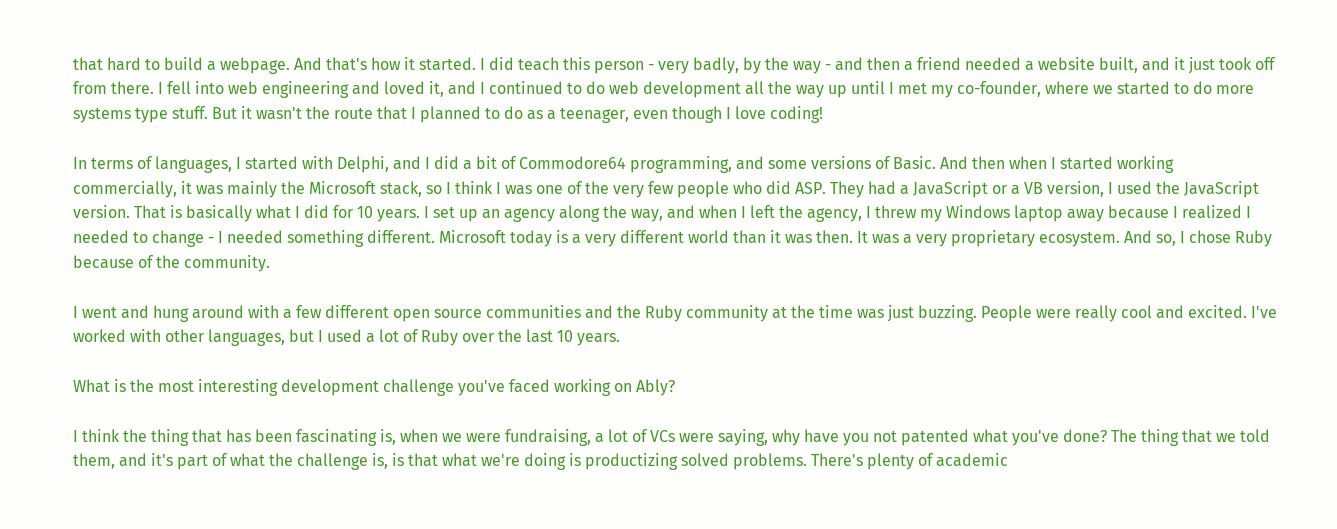that hard to build a webpage. And that's how it started. I did teach this person - very badly, by the way - and then a friend needed a website built, and it just took off from there. I fell into web engineering and loved it, and I continued to do web development all the way up until I met my co-founder, where we started to do more systems type stuff. But it wasn't the route that I planned to do as a teenager, even though I love coding!

In terms of languages, I started with Delphi, and I did a bit of Commodore64 programming, and some versions of Basic. And then when I started working commercially, it was mainly the Microsoft stack, so I think I was one of the very few people who did ASP. They had a JavaScript or a VB version, I used the JavaScript version. That is basically what I did for 10 years. I set up an agency along the way, and when I left the agency, I threw my Windows laptop away because I realized I needed to change - I needed something different. Microsoft today is a very different world than it was then. It was a very proprietary ecosystem. And so, I chose Ruby because of the community.

I went and hung around with a few different open source communities and the Ruby community at the time was just buzzing. People were really cool and excited. I've worked with other languages, but I used a lot of Ruby over the last 10 years.

What is the most interesting development challenge you've faced working on Ably?

I think the thing that has been fascinating is, when we were fundraising, a lot of VCs were saying, why have you not patented what you've done? The thing that we told them, and it's part of what the challenge is, is that what we're doing is productizing solved problems. There's plenty of academic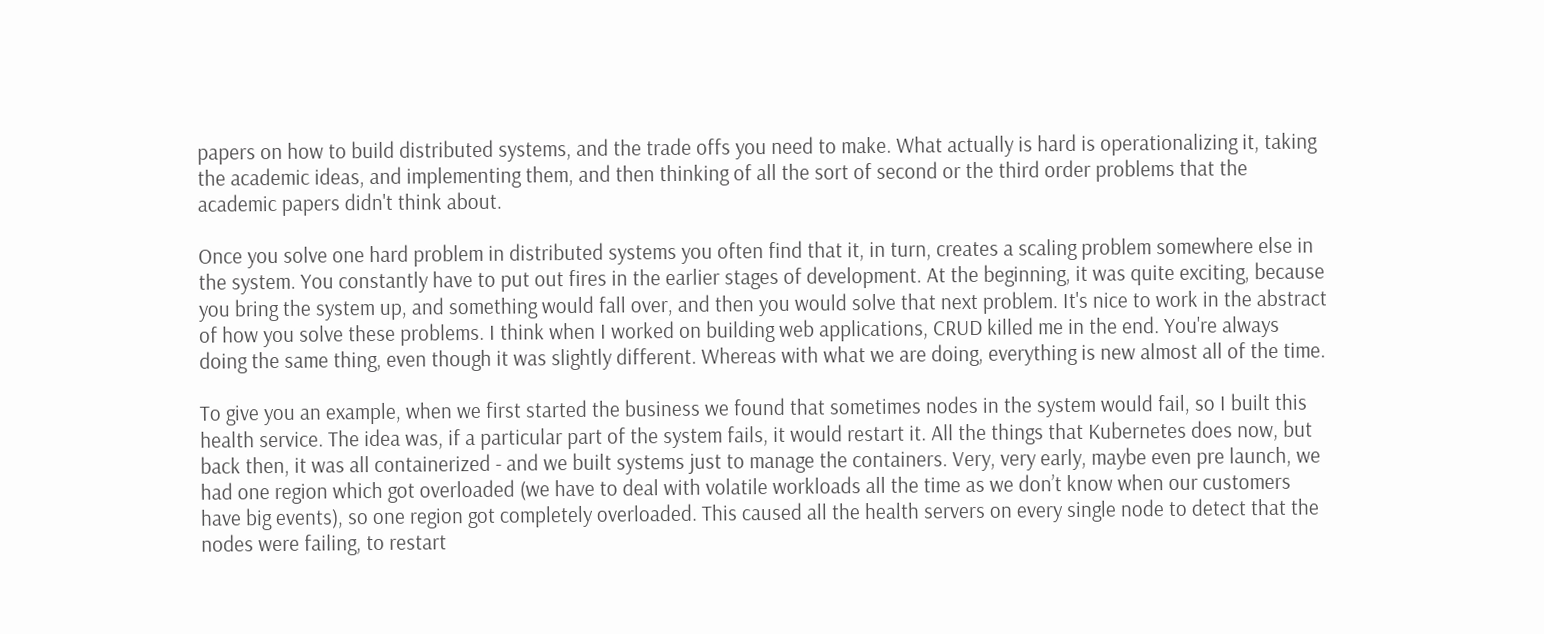papers on how to build distributed systems, and the trade offs you need to make. What actually is hard is operationalizing it, taking the academic ideas, and implementing them, and then thinking of all the sort of second or the third order problems that the academic papers didn't think about.

Once you solve one hard problem in distributed systems you often find that it, in turn, creates a scaling problem somewhere else in the system. You constantly have to put out fires in the earlier stages of development. At the beginning, it was quite exciting, because you bring the system up, and something would fall over, and then you would solve that next problem. It's nice to work in the abstract of how you solve these problems. I think when I worked on building web applications, CRUD killed me in the end. You're always doing the same thing, even though it was slightly different. Whereas with what we are doing, everything is new almost all of the time.

To give you an example, when we first started the business we found that sometimes nodes in the system would fail, so I built this health service. The idea was, if a particular part of the system fails, it would restart it. All the things that Kubernetes does now, but back then, it was all containerized - and we built systems just to manage the containers. Very, very early, maybe even pre launch, we had one region which got overloaded (we have to deal with volatile workloads all the time as we don’t know when our customers have big events), so one region got completely overloaded. This caused all the health servers on every single node to detect that the nodes were failing, to restart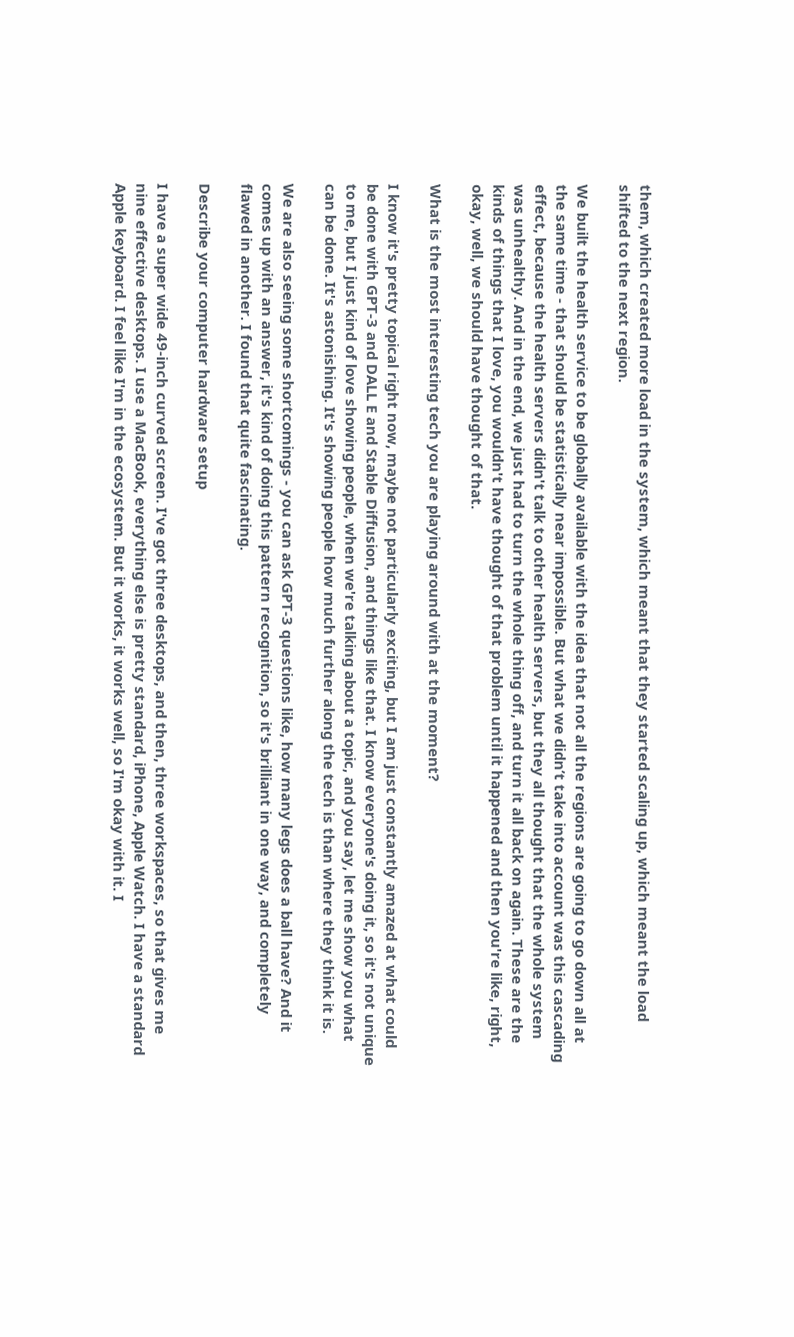them, which created more load in the system, which meant that they started scaling up, which meant the load shifted to the next region.

We built the health service to be globally available with the idea that not all the regions are going to go down all at the same time - that should be statistically near impossible. But what we didn’t take into account was this cascading effect, because the health servers didn't talk to other health servers, but they all thought that the whole system was unhealthy. And in the end, we just had to turn the whole thing off, and turn it all back on again. These are the kinds of things that I love, you wouldn't have thought of that problem until it happened and then you're like, right, okay, well, we should have thought of that.

What is the most interesting tech you are playing around with at the moment?

I know it's pretty topical right now, maybe not particularly exciting, but I am just constantly amazed at what could be done with GPT-3 and DALL E and Stable Diffusion, and things like that. I know everyone's doing it, so it's not unique to me, but I just kind of love showing people, when we're talking about a topic, and you say, let me show you what can be done. It's astonishing. It's showing people how much further along the tech is than where they think it is.

We are also seeing some shortcomings - you can ask GPT-3 questions like, how many legs does a ball have? And it comes up with an answer, it's kind of doing this pattern recognition, so it's brilliant in one way, and completely flawed in another. I found that quite fascinating.

Describe your computer hardware setup

I have a super wide 49-inch curved screen. I've got three desktops, and then, three workspaces, so that gives me nine effective desktops. I use a MacBook, everything else is pretty standard, iPhone, Apple Watch. I have a standard Apple keyboard. I feel like I'm in the ecosystem. But it works, it works well, so I'm okay with it. I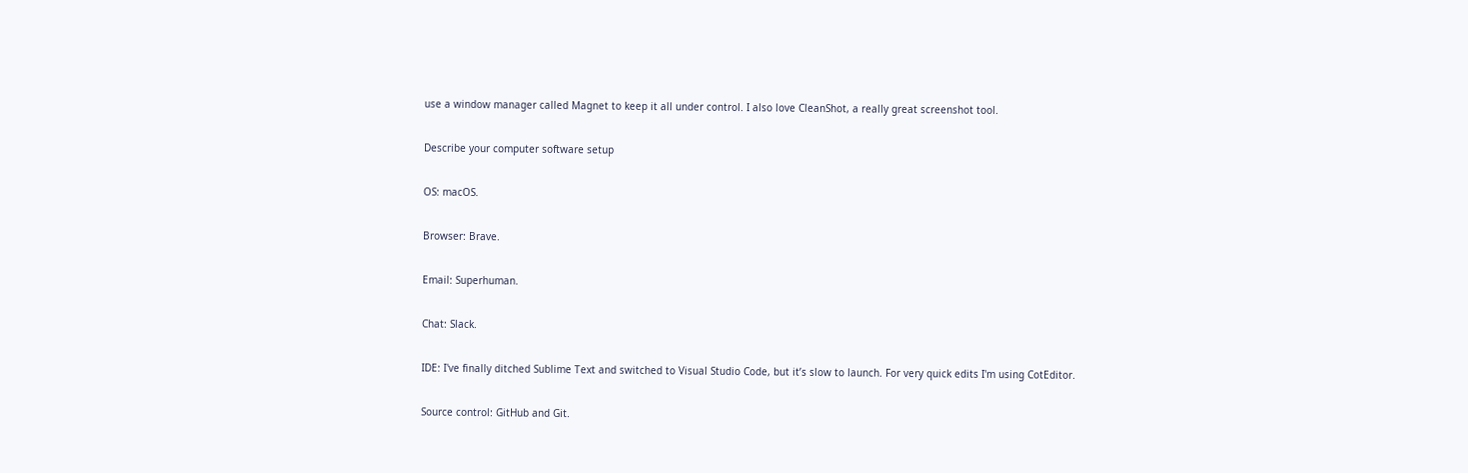use a window manager called Magnet to keep it all under control. I also love CleanShot, a really great screenshot tool.

Describe your computer software setup

OS: macOS.

Browser: Brave.

Email: Superhuman.

Chat: Slack.

IDE: I've finally ditched Sublime Text and switched to Visual Studio Code, but it’s slow to launch. For very quick edits I'm using CotEditor.

Source control: GitHub and Git.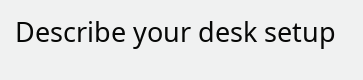Describe your desk setup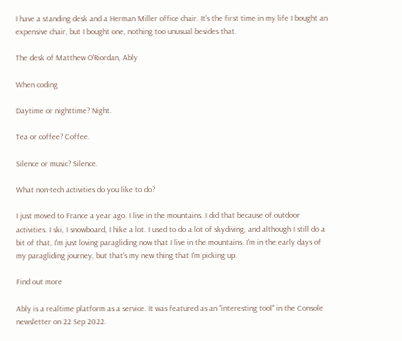I have a standing desk and a Herman Miller office chair. It's the first time in my life I bought an expensive chair, but I bought one, nothing too unusual besides that.

The desk of Matthew O'Riordan, Ably

When coding

Daytime or nighttime? Night.

Tea or coffee? Coffee.

Silence or music? Silence.

What non-tech activities do you like to do?

I just moved to France a year ago. I live in the mountains. I did that because of outdoor activities. I ski, I snowboard, I hike a lot. I used to do a lot of skydiving, and although I still do a bit of that, I'm just loving paragliding now that I live in the mountains. I'm in the early days of my paragliding journey, but that's my new thing that I'm picking up.

Find out more

Ably is a realtime platform as a service. It was featured as an "interesting tool" in the Console newsletter on 22 Sep 2022.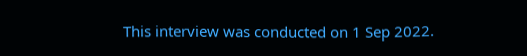This interview was conducted on 1 Sep 2022.